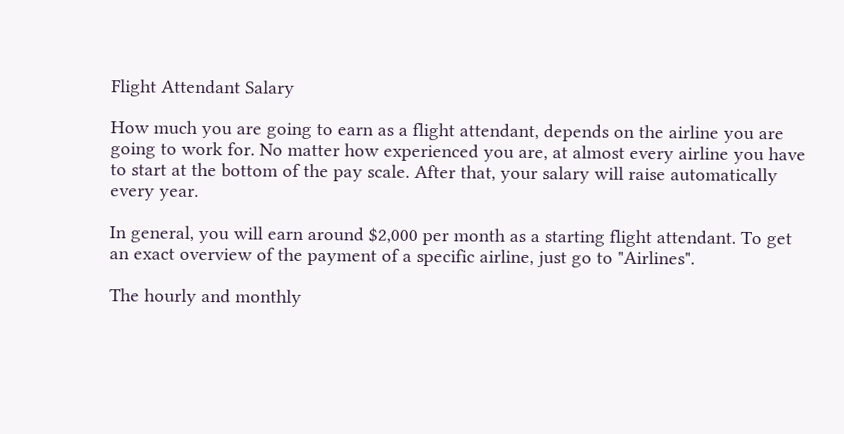Flight Attendant Salary

How much you are going to earn as a flight attendant, depends on the airline you are going to work for. No matter how experienced you are, at almost every airline you have to start at the bottom of the pay scale. After that, your salary will raise automatically every year.

In general, you will earn around $2,000 per month as a starting flight attendant. To get an exact overview of the payment of a specific airline, just go to "Airlines".

The hourly and monthly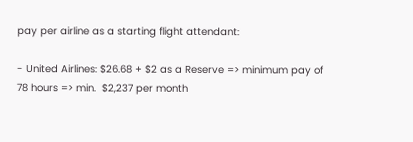pay per airline as a starting flight attendant:

- United Airlines: $26.68 + $2 as a Reserve => minimum pay of 78 hours => min.  $2,237 per month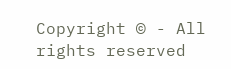Copyright © - All rights reserved